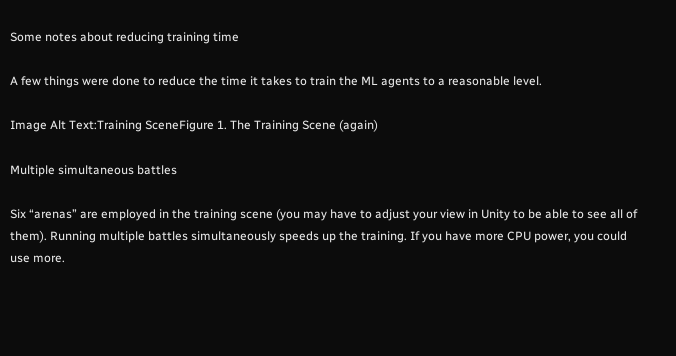Some notes about reducing training time

A few things were done to reduce the time it takes to train the ML agents to a reasonable level.

Image Alt Text:Training SceneFigure 1. The Training Scene (again)

Multiple simultaneous battles

Six “arenas” are employed in the training scene (you may have to adjust your view in Unity to be able to see all of them). Running multiple battles simultaneously speeds up the training. If you have more CPU power, you could use more.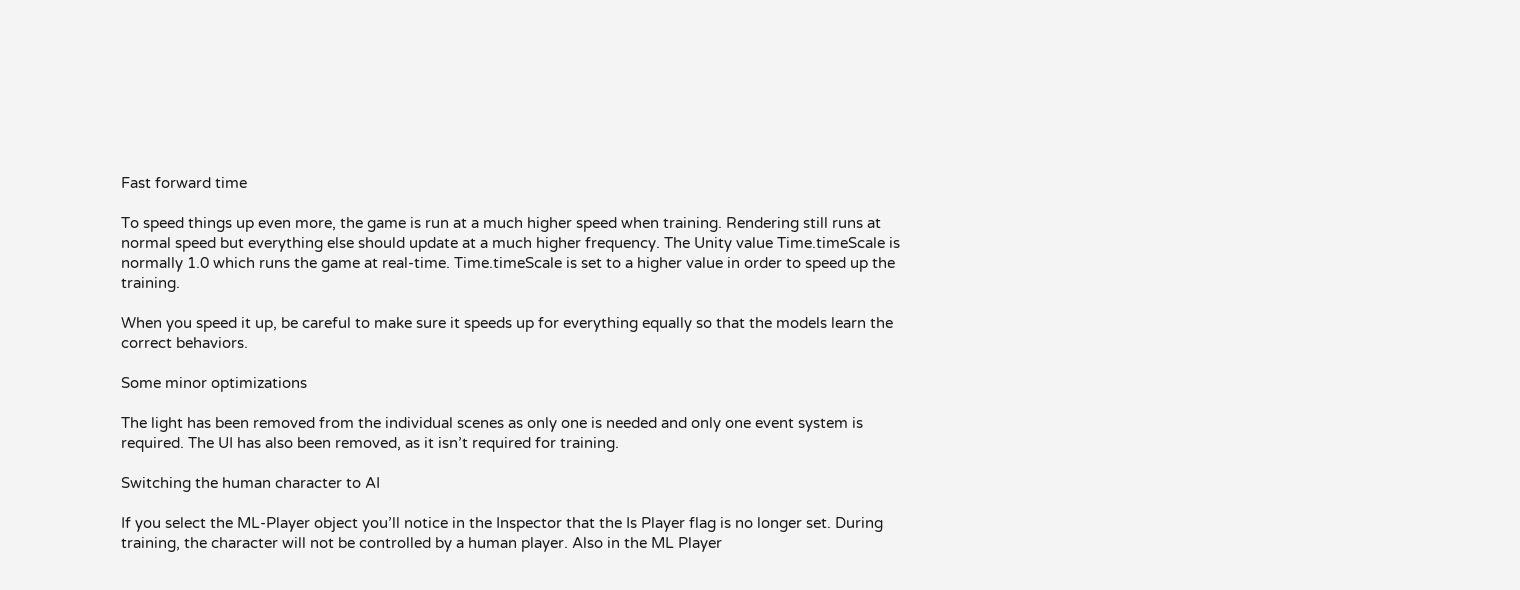Fast forward time

To speed things up even more, the game is run at a much higher speed when training. Rendering still runs at normal speed but everything else should update at a much higher frequency. The Unity value Time.timeScale is normally 1.0 which runs the game at real-time. Time.timeScale is set to a higher value in order to speed up the training.

When you speed it up, be careful to make sure it speeds up for everything equally so that the models learn the correct behaviors.

Some minor optimizations

The light has been removed from the individual scenes as only one is needed and only one event system is required. The UI has also been removed, as it isn’t required for training.

Switching the human character to AI

If you select the ML-Player object you’ll notice in the Inspector that the Is Player flag is no longer set. During training, the character will not be controlled by a human player. Also in the ML Player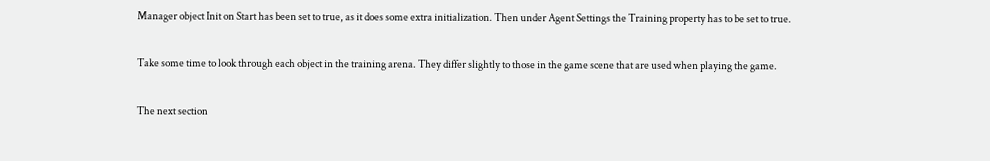Manager object Init on Start has been set to true, as it does some extra initialization. Then under Agent Settings the Training property has to be set to true.

Take some time to look through each object in the training arena. They differ slightly to those in the game scene that are used when playing the game.

The next section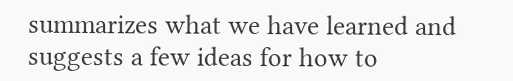summarizes what we have learned and suggests a few ideas for how to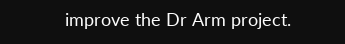improve the Dr Arm project.